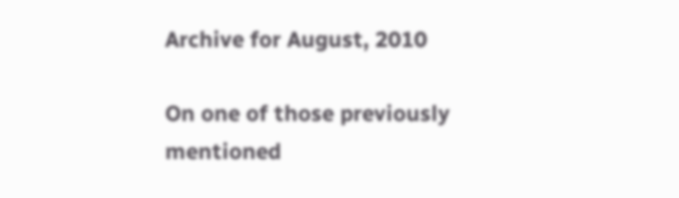Archive for August, 2010

On one of those previously mentioned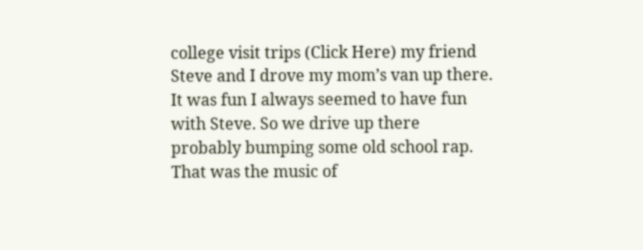college visit trips (Click Here) my friend Steve and I drove my mom’s van up there. It was fun I always seemed to have fun with Steve. So we drive up there probably bumping some old school rap. That was the music of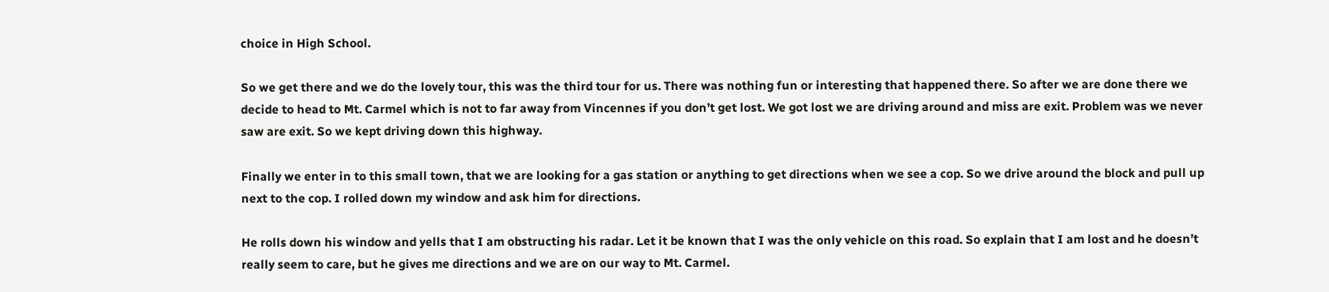choice in High School.

So we get there and we do the lovely tour, this was the third tour for us. There was nothing fun or interesting that happened there. So after we are done there we decide to head to Mt. Carmel which is not to far away from Vincennes if you don’t get lost. We got lost we are driving around and miss are exit. Problem was we never saw are exit. So we kept driving down this highway.

Finally we enter in to this small town, that we are looking for a gas station or anything to get directions when we see a cop. So we drive around the block and pull up next to the cop. I rolled down my window and ask him for directions.

He rolls down his window and yells that I am obstructing his radar. Let it be known that I was the only vehicle on this road. So explain that I am lost and he doesn’t really seem to care, but he gives me directions and we are on our way to Mt. Carmel.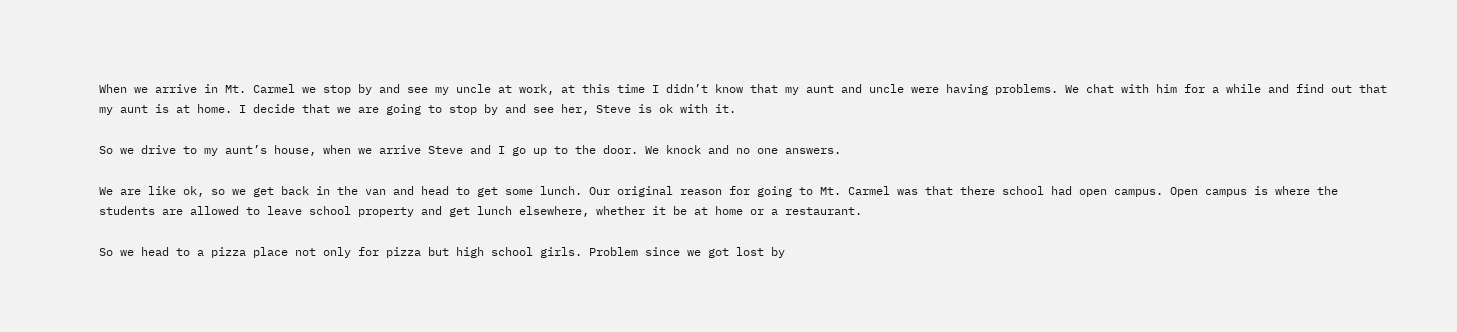When we arrive in Mt. Carmel we stop by and see my uncle at work, at this time I didn’t know that my aunt and uncle were having problems. We chat with him for a while and find out that my aunt is at home. I decide that we are going to stop by and see her, Steve is ok with it.

So we drive to my aunt’s house, when we arrive Steve and I go up to the door. We knock and no one answers.

We are like ok, so we get back in the van and head to get some lunch. Our original reason for going to Mt. Carmel was that there school had open campus. Open campus is where the students are allowed to leave school property and get lunch elsewhere, whether it be at home or a restaurant.

So we head to a pizza place not only for pizza but high school girls. Problem since we got lost by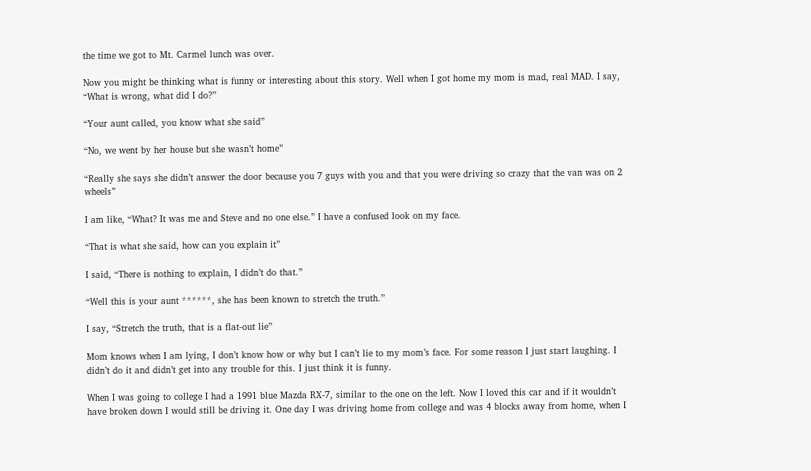the time we got to Mt. Carmel lunch was over.

Now you might be thinking what is funny or interesting about this story. Well when I got home my mom is mad, real MAD. I say, “What is wrong, what did I do?”

“Your aunt called, you know what she said”

“No, we went by her house but she wasn’t home”

“Really she says she didn’t answer the door because you 7 guys with you and that you were driving so crazy that the van was on 2 wheels”

I am like, “What? It was me and Steve and no one else.” I have a confused look on my face.

“That is what she said, how can you explain it”

I said, “There is nothing to explain, I didn’t do that.”

“Well this is your aunt ******, she has been known to stretch the truth.”

I say, “Stretch the truth, that is a flat-out lie”

Mom knows when I am lying, I don’t know how or why but I can’t lie to my mom’s face. For some reason I just start laughing. I didn’t do it and didn’t get into any trouble for this. I just think it is funny.

When I was going to college I had a 1991 blue Mazda RX-7, similar to the one on the left. Now I loved this car and if it wouldn’t have broken down I would still be driving it. One day I was driving home from college and was 4 blocks away from home, when I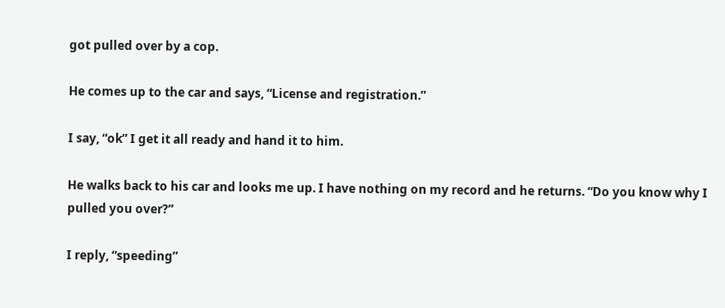got pulled over by a cop.

He comes up to the car and says, “License and registration.”

I say, “ok” I get it all ready and hand it to him.

He walks back to his car and looks me up. I have nothing on my record and he returns. “Do you know why I pulled you over?”

I reply, “speeding”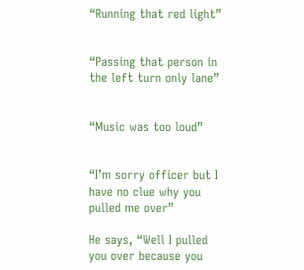“Running that red light”


“Passing that person in the left turn only lane”


“Music was too loud”


“I’m sorry officer but I have no clue why you pulled me over”

He says, “Well I pulled you over because you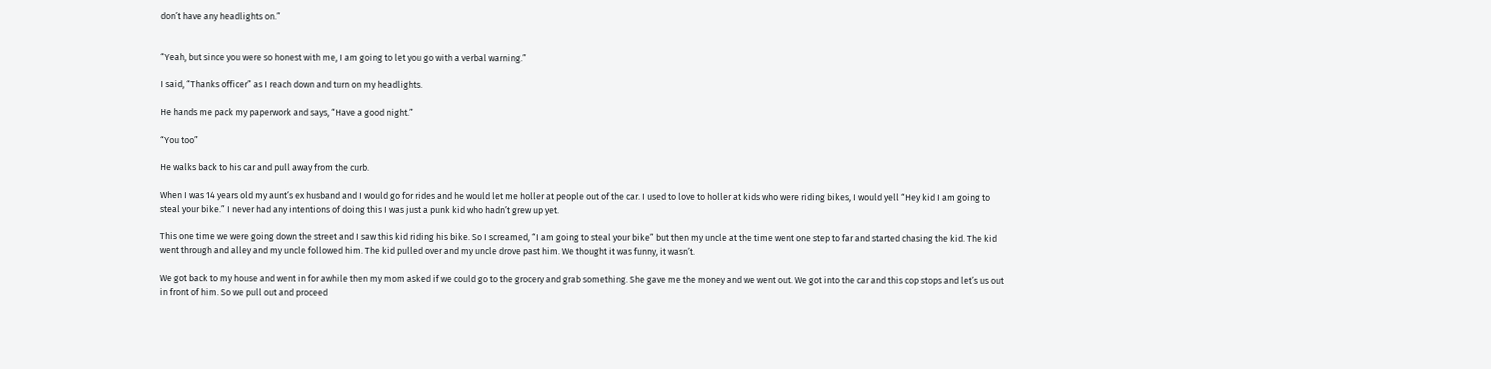don’t have any headlights on.”


“Yeah, but since you were so honest with me, I am going to let you go with a verbal warning.”

I said, “Thanks officer” as I reach down and turn on my headlights.

He hands me pack my paperwork and says, “Have a good night.”

“You too”

He walks back to his car and pull away from the curb.

When I was 14 years old my aunt’s ex husband and I would go for rides and he would let me holler at people out of the car. I used to love to holler at kids who were riding bikes, I would yell “Hey kid I am going to steal your bike.” I never had any intentions of doing this I was just a punk kid who hadn’t grew up yet.

This one time we were going down the street and I saw this kid riding his bike. So I screamed, “I am going to steal your bike” but then my uncle at the time went one step to far and started chasing the kid. The kid went through and alley and my uncle followed him. The kid pulled over and my uncle drove past him. We thought it was funny, it wasn’t.

We got back to my house and went in for awhile then my mom asked if we could go to the grocery and grab something. She gave me the money and we went out. We got into the car and this cop stops and let’s us out in front of him. So we pull out and proceed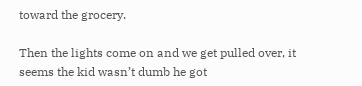toward the grocery.

Then the lights come on and we get pulled over, it seems the kid wasn’t dumb he got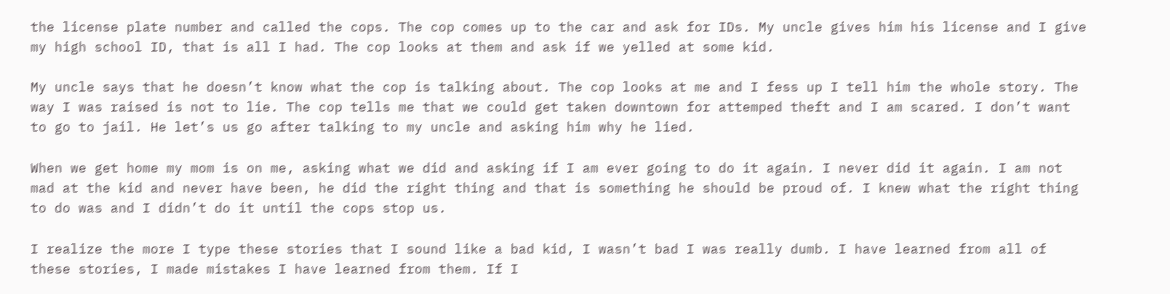the license plate number and called the cops. The cop comes up to the car and ask for IDs. My uncle gives him his license and I give my high school ID, that is all I had. The cop looks at them and ask if we yelled at some kid.

My uncle says that he doesn’t know what the cop is talking about. The cop looks at me and I fess up I tell him the whole story. The way I was raised is not to lie. The cop tells me that we could get taken downtown for attemped theft and I am scared. I don’t want to go to jail. He let’s us go after talking to my uncle and asking him why he lied.

When we get home my mom is on me, asking what we did and asking if I am ever going to do it again. I never did it again. I am not mad at the kid and never have been, he did the right thing and that is something he should be proud of. I knew what the right thing to do was and I didn’t do it until the cops stop us.

I realize the more I type these stories that I sound like a bad kid, I wasn’t bad I was really dumb. I have learned from all of these stories, I made mistakes I have learned from them. If I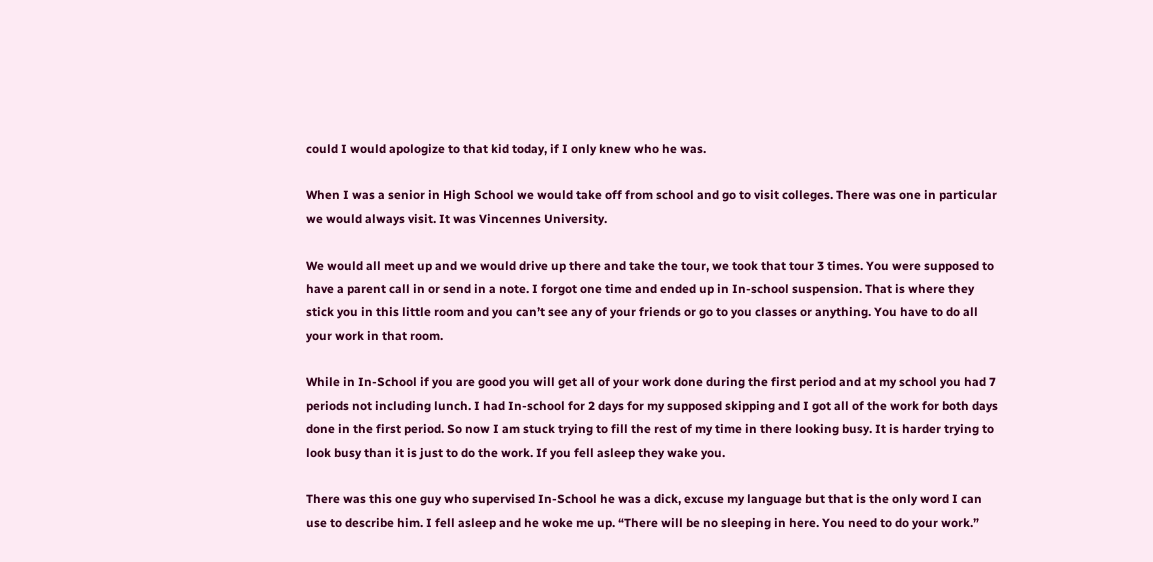could I would apologize to that kid today, if I only knew who he was.

When I was a senior in High School we would take off from school and go to visit colleges. There was one in particular we would always visit. It was Vincennes University.

We would all meet up and we would drive up there and take the tour, we took that tour 3 times. You were supposed to have a parent call in or send in a note. I forgot one time and ended up in In-school suspension. That is where they stick you in this little room and you can’t see any of your friends or go to you classes or anything. You have to do all your work in that room.

While in In-School if you are good you will get all of your work done during the first period and at my school you had 7 periods not including lunch. I had In-school for 2 days for my supposed skipping and I got all of the work for both days done in the first period. So now I am stuck trying to fill the rest of my time in there looking busy. It is harder trying to look busy than it is just to do the work. If you fell asleep they wake you.

There was this one guy who supervised In-School he was a dick, excuse my language but that is the only word I can use to describe him. I fell asleep and he woke me up. “There will be no sleeping in here. You need to do your work.”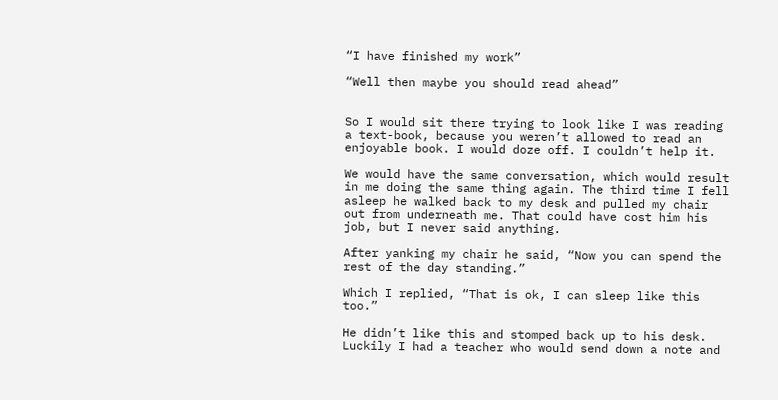“I have finished my work”

“Well then maybe you should read ahead”


So I would sit there trying to look like I was reading a text-book, because you weren’t allowed to read an enjoyable book. I would doze off. I couldn’t help it.

We would have the same conversation, which would result in me doing the same thing again. The third time I fell asleep he walked back to my desk and pulled my chair out from underneath me. That could have cost him his job, but I never said anything.

After yanking my chair he said, “Now you can spend the rest of the day standing.”

Which I replied, “That is ok, I can sleep like this too.”

He didn’t like this and stomped back up to his desk. Luckily I had a teacher who would send down a note and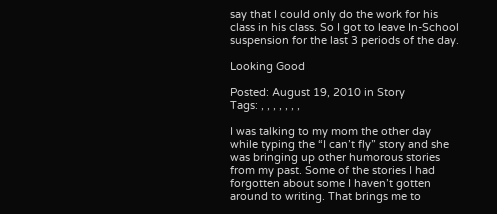say that I could only do the work for his class in his class. So I got to leave In-School suspension for the last 3 periods of the day.

Looking Good

Posted: August 19, 2010 in Story
Tags: , , , , , , ,

I was talking to my mom the other day while typing the “I can’t fly” story and she was bringing up other humorous stories from my past. Some of the stories I had forgotten about some I haven’t gotten around to writing. That brings me to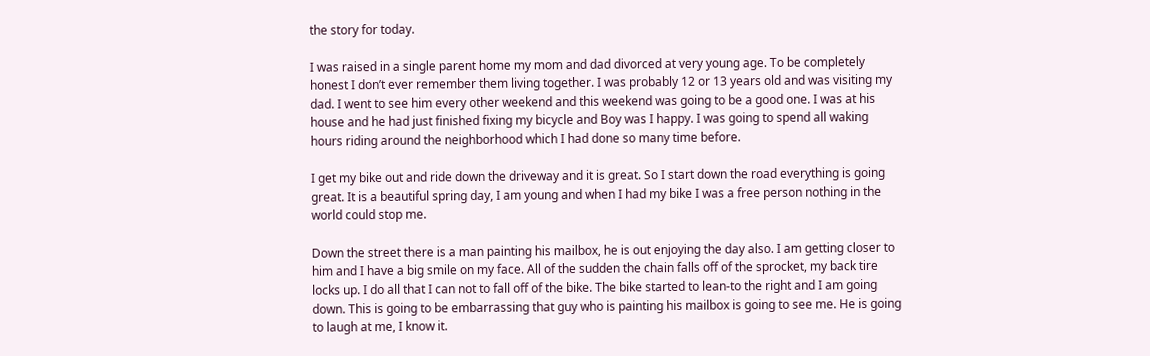the story for today.

I was raised in a single parent home my mom and dad divorced at very young age. To be completely honest I don’t ever remember them living together. I was probably 12 or 13 years old and was visiting my dad. I went to see him every other weekend and this weekend was going to be a good one. I was at his house and he had just finished fixing my bicycle and Boy was I happy. I was going to spend all waking hours riding around the neighborhood which I had done so many time before.

I get my bike out and ride down the driveway and it is great. So I start down the road everything is going great. It is a beautiful spring day, I am young and when I had my bike I was a free person nothing in the world could stop me.

Down the street there is a man painting his mailbox, he is out enjoying the day also. I am getting closer to him and I have a big smile on my face. All of the sudden the chain falls off of the sprocket, my back tire locks up. I do all that I can not to fall off of the bike. The bike started to lean-to the right and I am going down. This is going to be embarrassing that guy who is painting his mailbox is going to see me. He is going to laugh at me, I know it.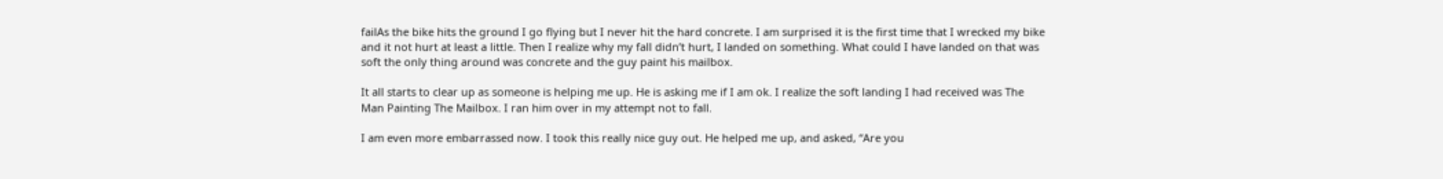failAs the bike hits the ground I go flying but I never hit the hard concrete. I am surprised it is the first time that I wrecked my bike and it not hurt at least a little. Then I realize why my fall didn’t hurt, I landed on something. What could I have landed on that was soft the only thing around was concrete and the guy paint his mailbox.

It all starts to clear up as someone is helping me up. He is asking me if I am ok. I realize the soft landing I had received was The Man Painting The Mailbox. I ran him over in my attempt not to fall.

I am even more embarrassed now. I took this really nice guy out. He helped me up, and asked, “Are you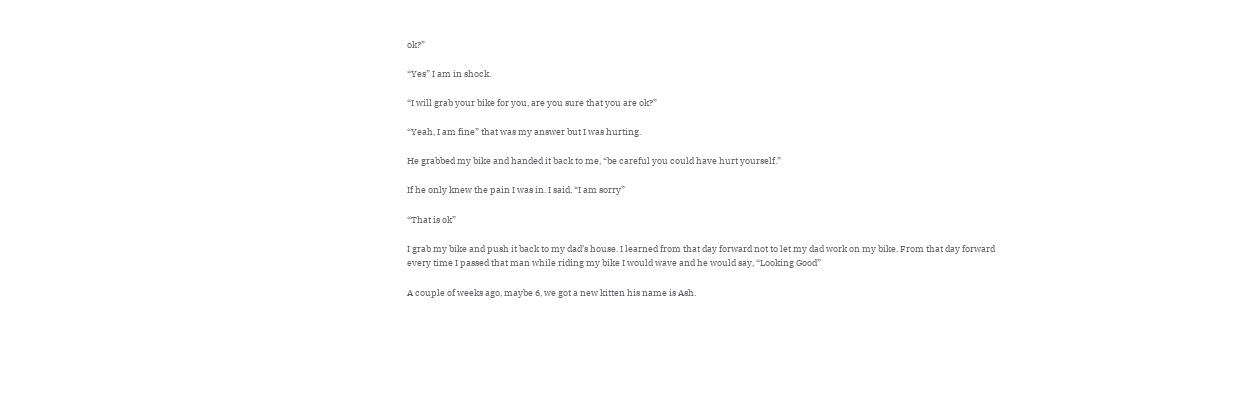ok?”

“Yes” I am in shock.

“I will grab your bike for you, are you sure that you are ok?”

“Yeah, I am fine” that was my answer but I was hurting.

He grabbed my bike and handed it back to me, “be careful you could have hurt yourself.”

If he only knew the pain I was in. I said, “I am sorry”

“That is ok”

I grab my bike and push it back to my dad’s house. I learned from that day forward not to let my dad work on my bike. From that day forward every time I passed that man while riding my bike I would wave and he would say, “Looking Good”

A couple of weeks ago, maybe 6, we got a new kitten his name is Ash.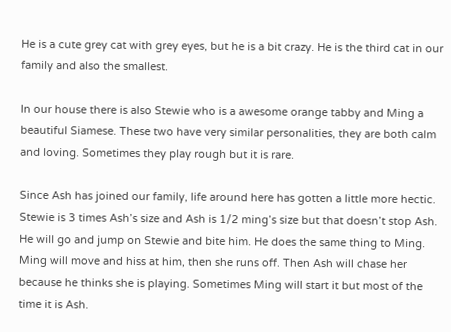He is a cute grey cat with grey eyes, but he is a bit crazy. He is the third cat in our family and also the smallest.

In our house there is also Stewie who is a awesome orange tabby and Ming a beautiful Siamese. These two have very similar personalities, they are both calm and loving. Sometimes they play rough but it is rare.

Since Ash has joined our family, life around here has gotten a little more hectic. Stewie is 3 times Ash’s size and Ash is 1/2 ming’s size but that doesn’t stop Ash. He will go and jump on Stewie and bite him. He does the same thing to Ming. Ming will move and hiss at him, then she runs off. Then Ash will chase her because he thinks she is playing. Sometimes Ming will start it but most of the time it is Ash.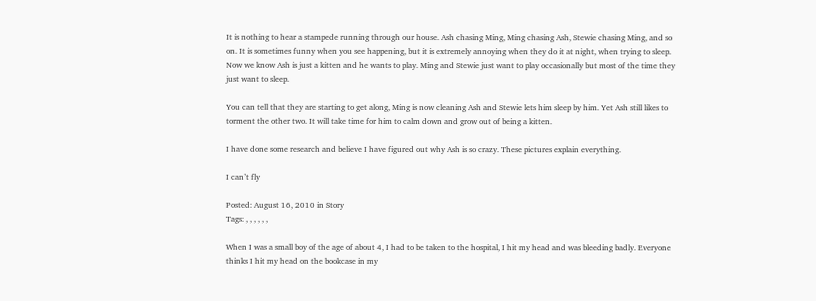It is nothing to hear a stampede running through our house. Ash chasing Ming, Ming chasing Ash, Stewie chasing Ming, and so on. It is sometimes funny when you see happening, but it is extremely annoying when they do it at night, when trying to sleep. Now we know Ash is just a kitten and he wants to play. Ming and Stewie just want to play occasionally but most of the time they just want to sleep.

You can tell that they are starting to get along, Ming is now cleaning Ash and Stewie lets him sleep by him. Yet Ash still likes to torment the other two. It will take time for him to calm down and grow out of being a kitten.

I have done some research and believe I have figured out why Ash is so crazy. These pictures explain everything.

I can’t fly

Posted: August 16, 2010 in Story
Tags: , , , , , ,

When I was a small boy of the age of about 4, I had to be taken to the hospital, I hit my head and was bleeding badly. Everyone thinks I hit my head on the bookcase in my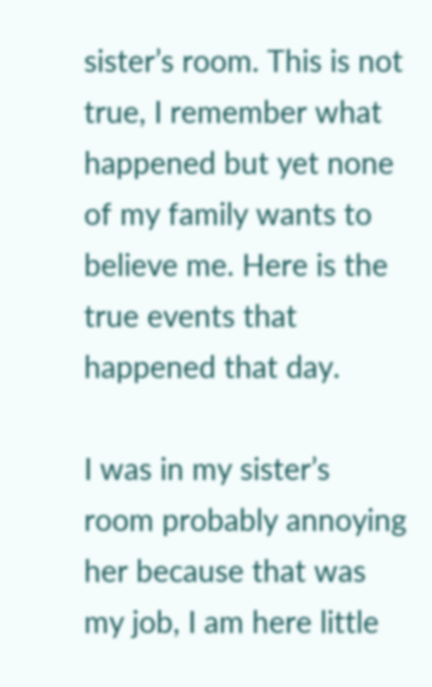sister’s room. This is not true, I remember what happened but yet none of my family wants to believe me. Here is the true events that happened that day.

I was in my sister’s room probably annoying her because that was my job, I am here little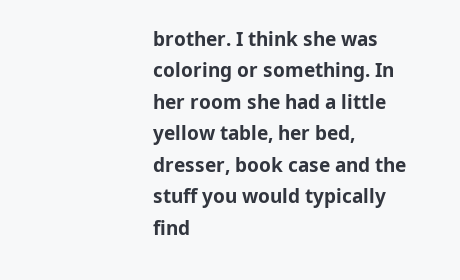brother. I think she was coloring or something. In her room she had a little yellow table, her bed, dresser, book case and the stuff you would typically find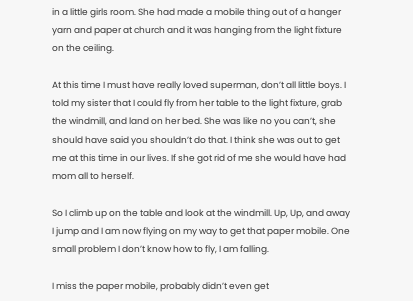in a little girls room. She had made a mobile thing out of a hanger yarn and paper at church and it was hanging from the light fixture on the ceiling.

At this time I must have really loved superman, don’t all little boys. I told my sister that I could fly from her table to the light fixture, grab the windmill, and land on her bed. She was like no you can’t, she should have said you shouldn’t do that. I think she was out to get me at this time in our lives. If she got rid of me she would have had mom all to herself.

So I climb up on the table and look at the windmill. Up, Up, and away I jump and I am now flying on my way to get that paper mobile. One small problem I don’t know how to fly, I am falling.

I miss the paper mobile, probably didn’t even get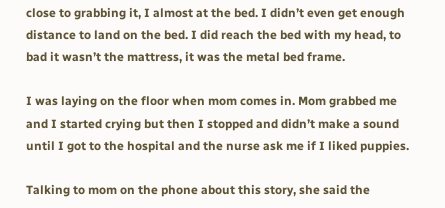close to grabbing it, I almost at the bed. I didn’t even get enough distance to land on the bed. I did reach the bed with my head, to bad it wasn’t the mattress, it was the metal bed frame.

I was laying on the floor when mom comes in. Mom grabbed me and I started crying but then I stopped and didn’t make a sound until I got to the hospital and the nurse ask me if I liked puppies.

Talking to mom on the phone about this story, she said the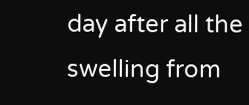day after all the swelling from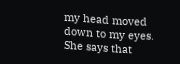my head moved down to my eyes. She says that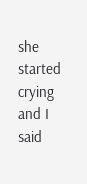she started crying and I said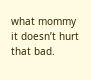what mommy it doesn’t hurt that bad.